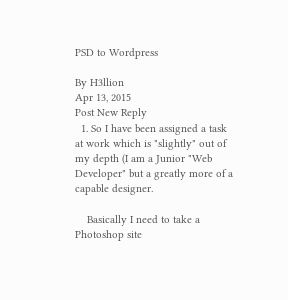PSD to Wordpress

By H3llion
Apr 13, 2015
Post New Reply
  1. So I have been assigned a task at work which is "slightly" out of my depth (I am a Junior "Web Developer" but a greatly more of a capable designer.

    Basically I need to take a Photoshop site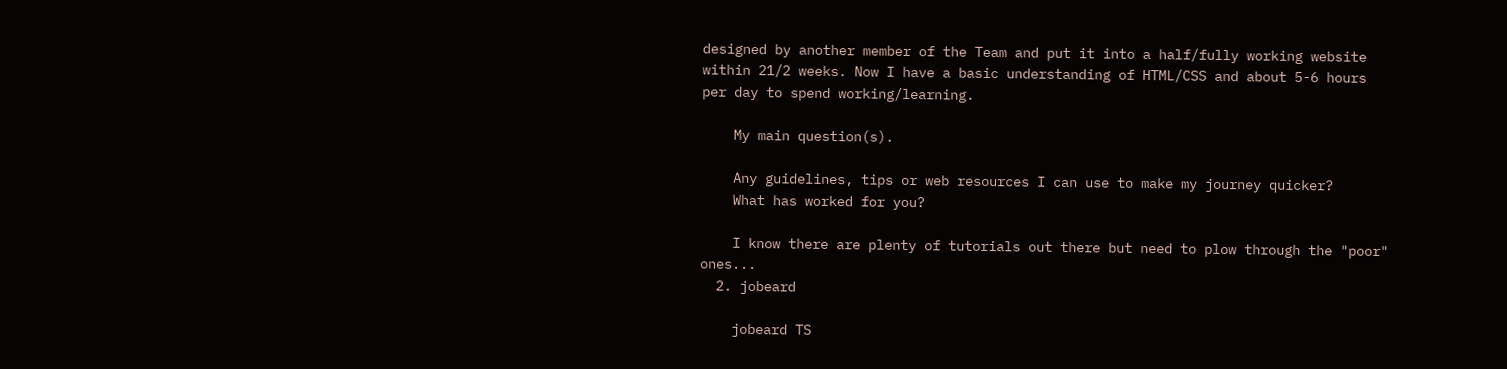designed by another member of the Team and put it into a half/fully working website within 21/2 weeks. Now I have a basic understanding of HTML/CSS and about 5-6 hours per day to spend working/learning.

    My main question(s).

    Any guidelines, tips or web resources I can use to make my journey quicker?
    What has worked for you?

    I know there are plenty of tutorials out there but need to plow through the "poor" ones...
  2. jobeard

    jobeard TS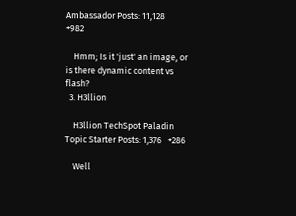Ambassador Posts: 11,128   +982

    Hmm; Is it 'just' an image, or is there dynamic content vs flash?
  3. H3llion

    H3llion TechSpot Paladin Topic Starter Posts: 1,376   +286

    Well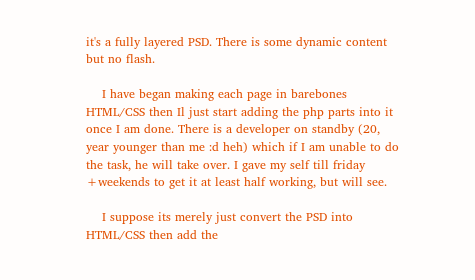it's a fully layered PSD. There is some dynamic content but no flash.

    I have began making each page in barebones HTML/CSS then Il just start adding the php parts into it once I am done. There is a developer on standby (20, year younger than me :d heh) which if I am unable to do the task, he will take over. I gave my self till friday +weekends to get it at least half working, but will see.

    I suppose its merely just convert the PSD into HTML/CSS then add the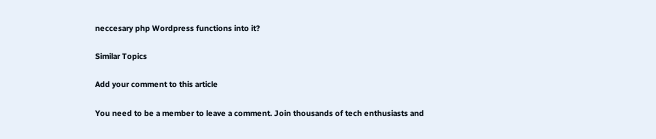neccesary php Wordpress functions into it?

Similar Topics

Add your comment to this article

You need to be a member to leave a comment. Join thousands of tech enthusiasts and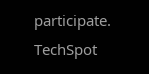participate.
TechSpot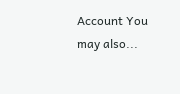Account You may also...